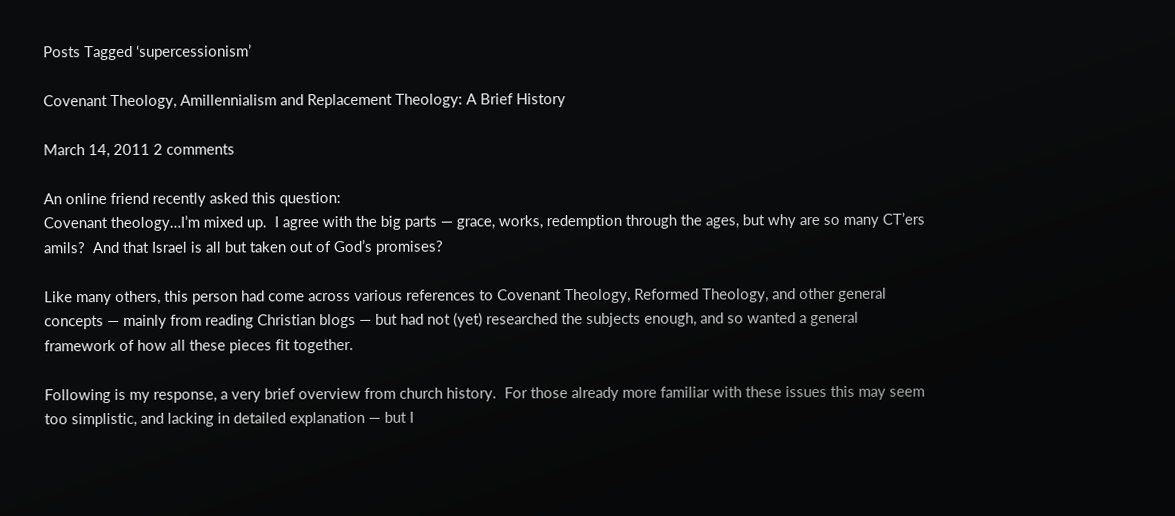Posts Tagged ‘supercessionism’

Covenant Theology, Amillennialism and Replacement Theology: A Brief History

March 14, 2011 2 comments

An online friend recently asked this question:
Covenant theology…I’m mixed up.  I agree with the big parts — grace, works, redemption through the ages, but why are so many CT’ers amils?  And that Israel is all but taken out of God’s promises?

Like many others, this person had come across various references to Covenant Theology, Reformed Theology, and other general concepts — mainly from reading Christian blogs — but had not (yet) researched the subjects enough, and so wanted a general framework of how all these pieces fit together.

Following is my response, a very brief overview from church history.  For those already more familiar with these issues this may seem too simplistic, and lacking in detailed explanation — but I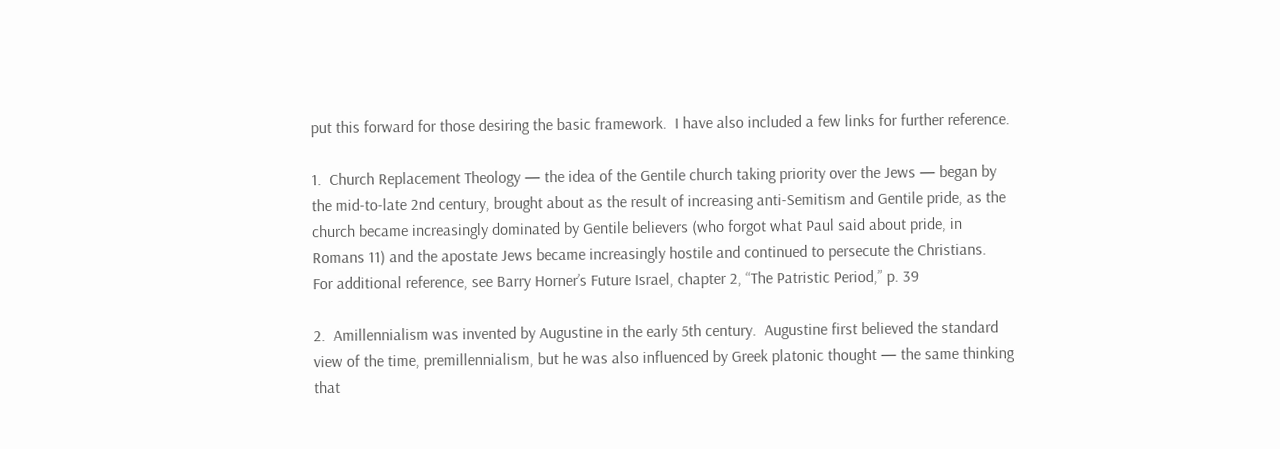put this forward for those desiring the basic framework.  I have also included a few links for further reference.

1.  Church Replacement Theology — the idea of the Gentile church taking priority over the Jews — began by the mid-to-late 2nd century, brought about as the result of increasing anti-Semitism and Gentile pride, as the church became increasingly dominated by Gentile believers (who forgot what Paul said about pride, in Romans 11) and the apostate Jews became increasingly hostile and continued to persecute the Christians.
For additional reference, see Barry Horner’s Future Israel, chapter 2, “The Patristic Period,” p. 39

2.  Amillennialism was invented by Augustine in the early 5th century.  Augustine first believed the standard view of the time, premillennialism, but he was also influenced by Greek platonic thought — the same thinking that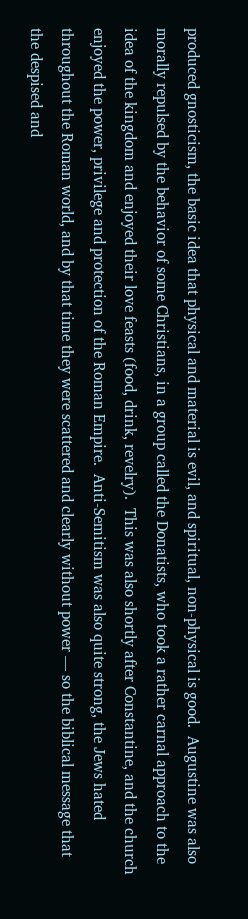produced gnosticism, the basic idea that physical and material is evil, and spiritual, non-physical is good.  Augustine was also morally repulsed by the behavior of some Christians, in a group called the Donatists, who took a rather carnal approach to the idea of the kingdom and enjoyed their love feasts (food, drink, revelry).  This was also shortly after Constantine, and the church enjoyed the power, privilege and protection of the Roman Empire.  Anti-Semitism was also quite strong, the Jews hated throughout the Roman world, and by that time they were scattered and clearly without power — so the biblical message that the despised and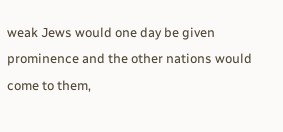weak Jews would one day be given prominence and the other nations would come to them,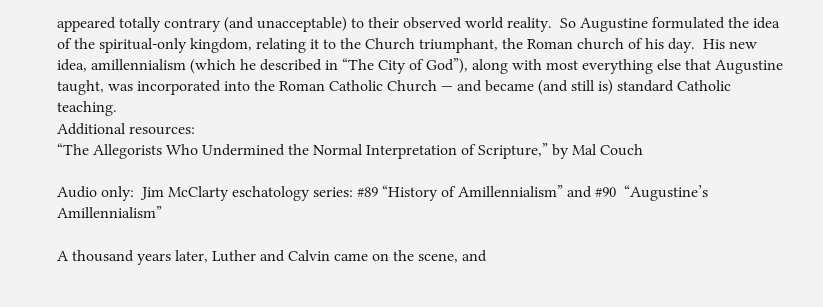appeared totally contrary (and unacceptable) to their observed world reality.  So Augustine formulated the idea of the spiritual-only kingdom, relating it to the Church triumphant, the Roman church of his day.  His new idea, amillennialism (which he described in “The City of God”), along with most everything else that Augustine taught, was incorporated into the Roman Catholic Church — and became (and still is) standard Catholic teaching.
Additional resources:
“The Allegorists Who Undermined the Normal Interpretation of Scripture,” by Mal Couch

Audio only:  Jim McClarty eschatology series: #89 “History of Amillennialism” and #90  “Augustine’s Amillennialism”

A thousand years later, Luther and Calvin came on the scene, and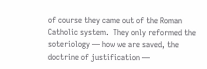of course they came out of the Roman Catholic system.  They only reformed the soteriology — how we are saved, the doctrine of justification —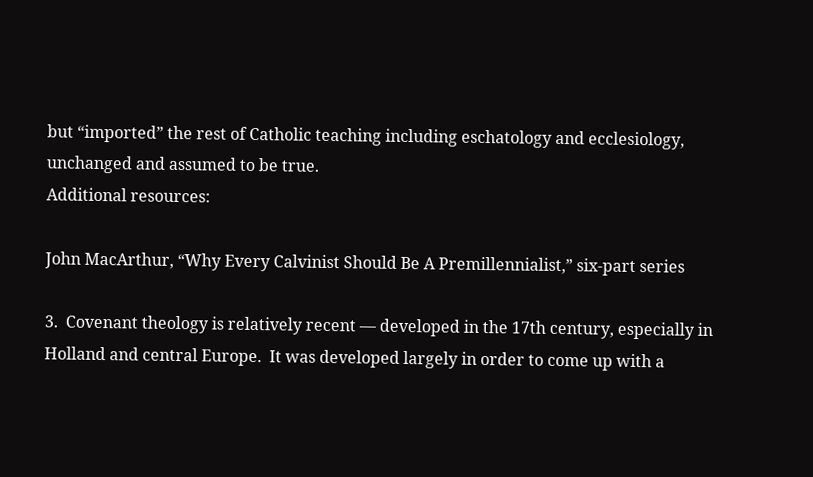but “imported” the rest of Catholic teaching including eschatology and ecclesiology, unchanged and assumed to be true.
Additional resources:

John MacArthur, “Why Every Calvinist Should Be A Premillennialist,” six-part series

3.  Covenant theology is relatively recent — developed in the 17th century, especially in Holland and central Europe.  It was developed largely in order to come up with a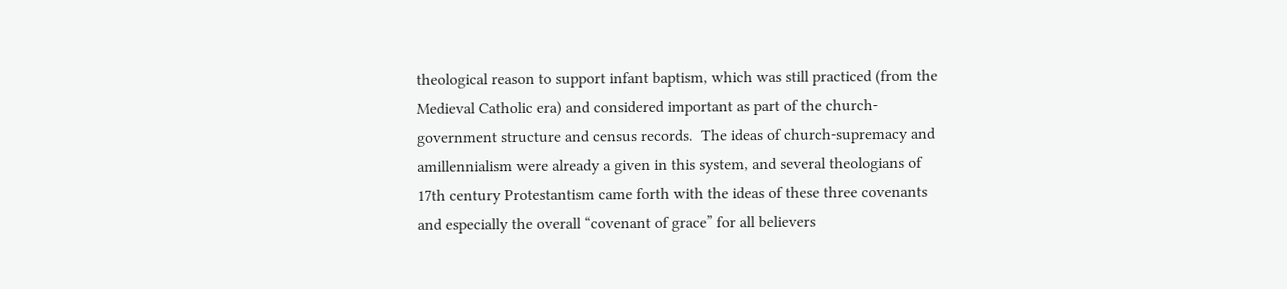theological reason to support infant baptism, which was still practiced (from the Medieval Catholic era) and considered important as part of the church-government structure and census records.  The ideas of church-supremacy and amillennialism were already a given in this system, and several theologians of 17th century Protestantism came forth with the ideas of these three covenants and especially the overall “covenant of grace” for all believers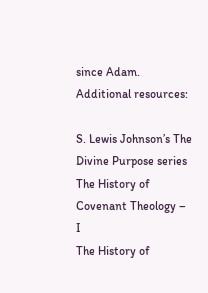since Adam.
Additional resources:

S. Lewis Johnson’s The Divine Purpose series
The History of Covenant Theology – I
The History of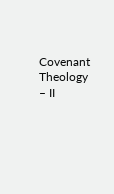Covenant Theology – II